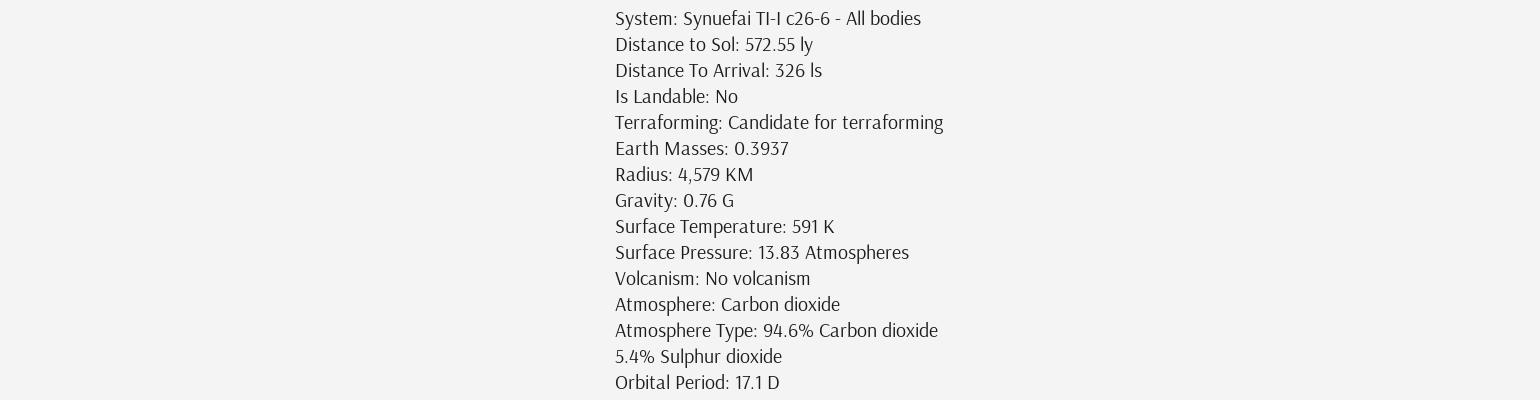System: Synuefai TI-I c26-6 - All bodies
Distance to Sol: 572.55 ly
Distance To Arrival: 326 ls
Is Landable: No
Terraforming: Candidate for terraforming
Earth Masses: 0.3937
Radius: 4,579 KM
Gravity: 0.76 G
Surface Temperature: 591 K
Surface Pressure: 13.83 Atmospheres
Volcanism: No volcanism
Atmosphere: Carbon dioxide
Atmosphere Type: 94.6% Carbon dioxide
5.4% Sulphur dioxide
Orbital Period: 17.1 D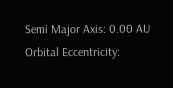Semi Major Axis: 0.00 AU
Orbital Eccentricity: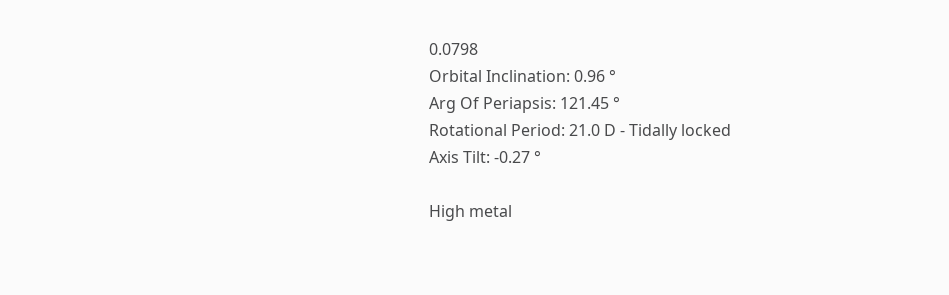0.0798
Orbital Inclination: 0.96 °
Arg Of Periapsis: 121.45 °
Rotational Period: 21.0 D - Tidally locked
Axis Tilt: -0.27 °

High metal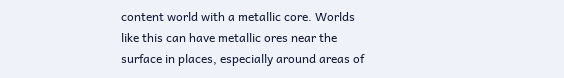content world with a metallic core. Worlds like this can have metallic ores near the surface in places, especially around areas of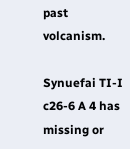past volcanism.

Synuefai TI-I c26-6 A 4 has missing or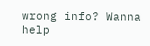wrong info? Wanna help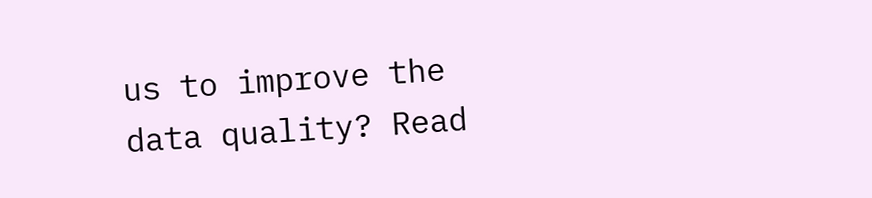us to improve the data quality? Read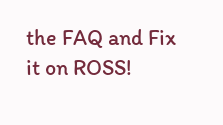the FAQ and Fix it on ROSS!